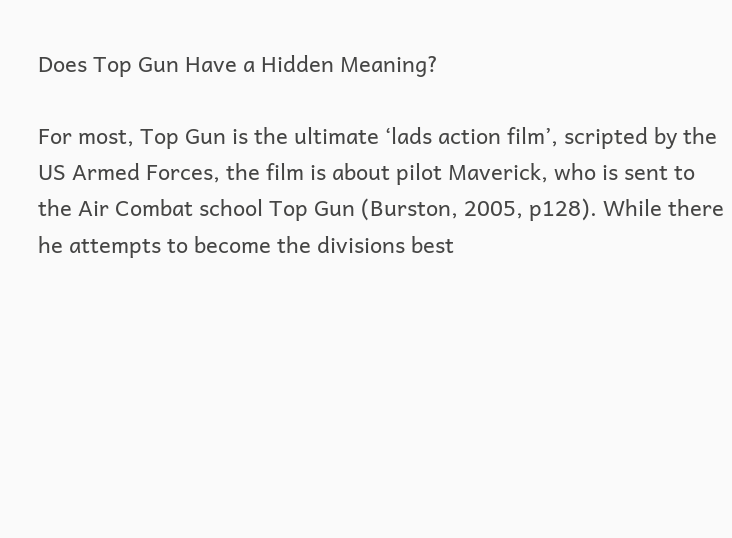Does Top Gun Have a Hidden Meaning?

For most, Top Gun is the ultimate ‘lads action film’, scripted by the US Armed Forces, the film is about pilot Maverick, who is sent to the Air Combat school Top Gun (Burston, 2005, p128). While there he attempts to become the divisions best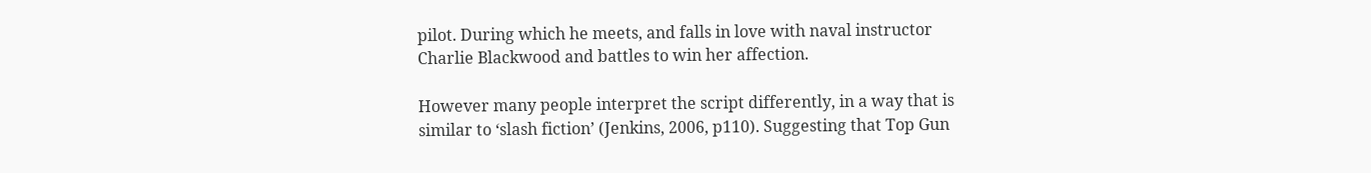pilot. During which he meets, and falls in love with naval instructor Charlie Blackwood and battles to win her affection.

However many people interpret the script differently, in a way that is similar to ‘slash fiction’ (Jenkins, 2006, p110). Suggesting that Top Gun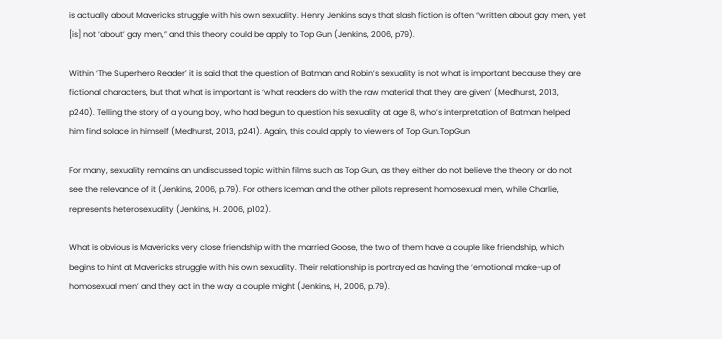is actually about Mavericks struggle with his own sexuality. Henry Jenkins says that slash fiction is often “written about gay men, yet [is] not ‘about’ gay men,” and this theory could be apply to Top Gun (Jenkins, 2006, p79).

Within ‘The Superhero Reader’ it is said that the question of Batman and Robin’s sexuality is not what is important because they are fictional characters, but that what is important is ‘what readers do with the raw material that they are given’ (Medhurst, 2013, p240). Telling the story of a young boy, who had begun to question his sexuality at age 8, who’s interpretation of Batman helped him find solace in himself (Medhurst, 2013, p241). Again, this could apply to viewers of Top Gun.TopGun

For many, sexuality remains an undiscussed topic within films such as Top Gun, as they either do not believe the theory or do not see the relevance of it (Jenkins, 2006, p.79). For others Iceman and the other pilots represent homosexual men, while Charlie, represents heterosexuality (Jenkins, H. 2006, p102).

What is obvious is Mavericks very close friendship with the married Goose, the two of them have a couple like friendship, which begins to hint at Mavericks struggle with his own sexuality. Their relationship is portrayed as having the ‘emotional make-up of homosexual men’ and they act in the way a couple might (Jenkins, H, 2006, p.79).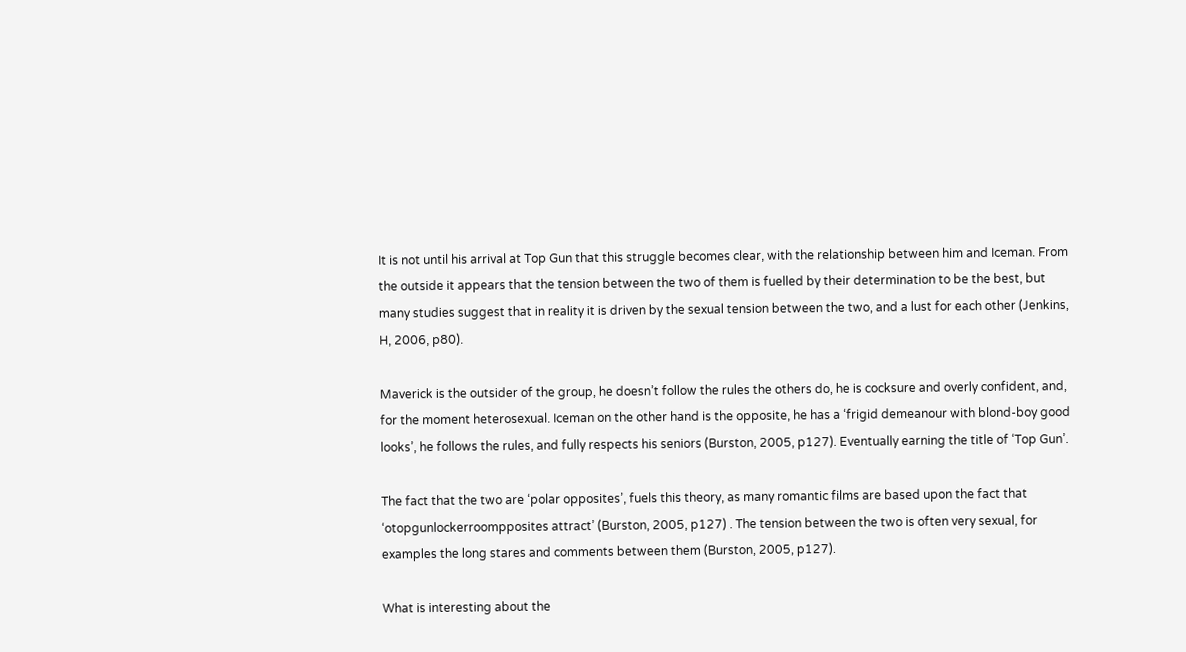It is not until his arrival at Top Gun that this struggle becomes clear, with the relationship between him and Iceman. From the outside it appears that the tension between the two of them is fuelled by their determination to be the best, but many studies suggest that in reality it is driven by the sexual tension between the two, and a lust for each other (Jenkins, H, 2006, p80).

Maverick is the outsider of the group, he doesn’t follow the rules the others do, he is cocksure and overly confident, and, for the moment heterosexual. Iceman on the other hand is the opposite, he has a ‘frigid demeanour with blond-boy good looks’, he follows the rules, and fully respects his seniors (Burston, 2005, p127). Eventually earning the title of ‘Top Gun’.

The fact that the two are ‘polar opposites’, fuels this theory, as many romantic films are based upon the fact that ‘otopgunlockerroompposites attract’ (Burston, 2005, p127) . The tension between the two is often very sexual, for examples the long stares and comments between them (Burston, 2005, p127).

What is interesting about the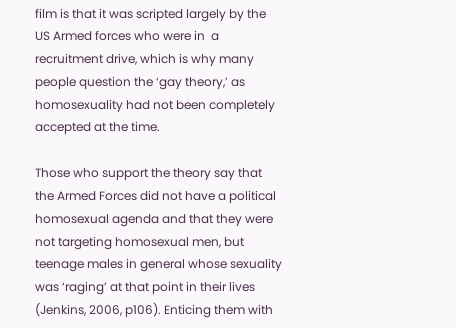film is that it was scripted largely by the US Armed forces who were in  a recruitment drive, which is why many people question the ‘gay theory,’ as homosexuality had not been completely accepted at the time.

Those who support the theory say that the Armed Forces did not have a political homosexual agenda and that they were not targeting homosexual men, but teenage males in general whose sexuality was ‘raging’ at that point in their lives (Jenkins, 2006, p106). Enticing them with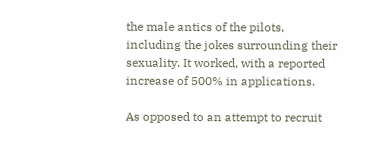the male antics of the pilots, including the jokes surrounding their sexuality. It worked, with a reported increase of 500% in applications.

As opposed to an attempt to recruit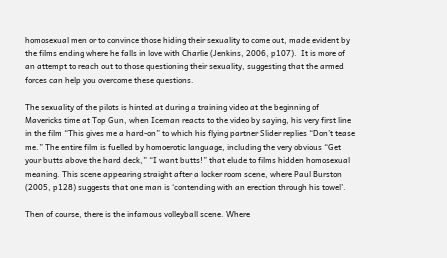homosexual men or to convince those hiding their sexuality to come out, made evident by the films ending where he falls in love with Charlie (Jenkins, 2006, p107).  It is more of an attempt to reach out to those questioning their sexuality, suggesting that the armed forces can help you overcome these questions.

The sexuality of the pilots is hinted at during a training video at the beginning of Mavericks time at Top Gun, when Iceman reacts to the video by saying, his very first line in the film “This gives me a hard-on” to which his flying partner Slider replies “Don’t tease me.” The entire film is fuelled by homoerotic language, including the very obvious “Get your butts above the hard deck,” “I want butts!” that elude to films hidden homosexual meaning. This scene appearing straight after a locker room scene, where Paul Burston (2005, p128) suggests that one man is ‘contending with an erection through his towel’.

Then of course, there is the infamous volleyball scene. Where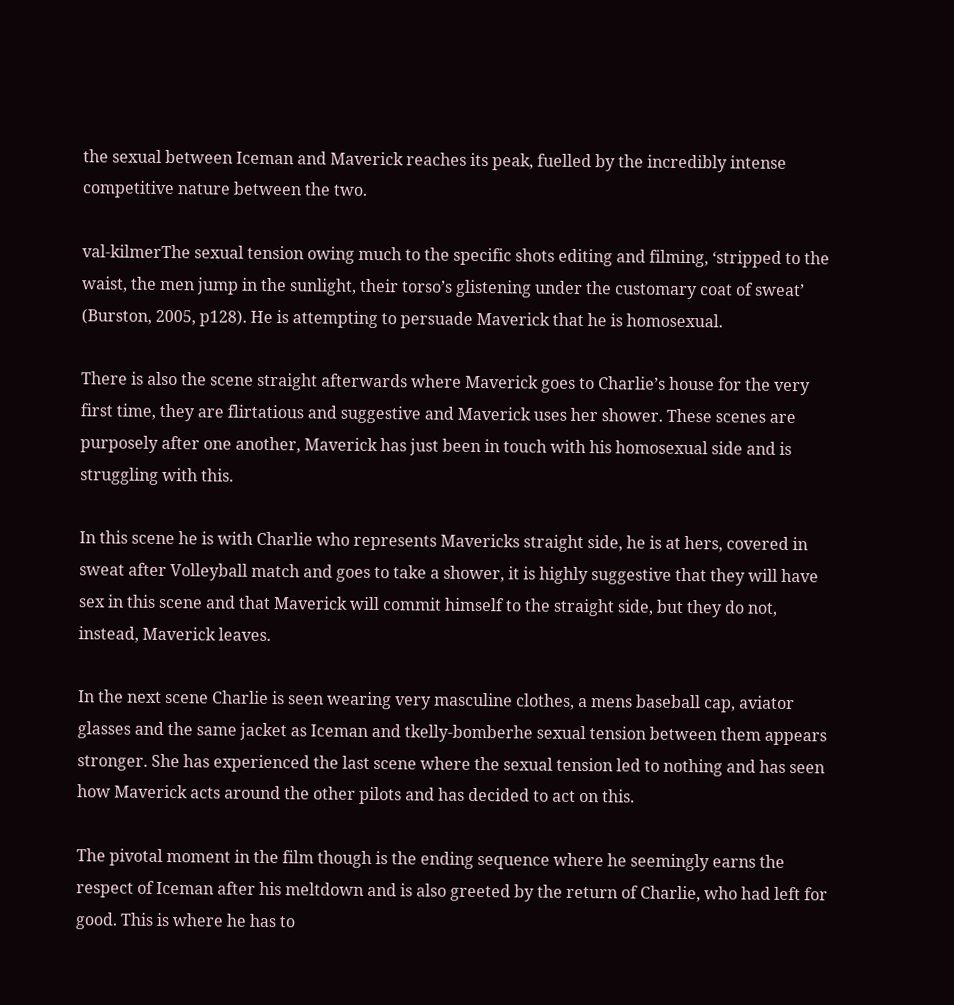the sexual between Iceman and Maverick reaches its peak, fuelled by the incredibly intense competitive nature between the two.

val-kilmerThe sexual tension owing much to the specific shots editing and filming, ‘stripped to the waist, the men jump in the sunlight, their torso’s glistening under the customary coat of sweat’  (Burston, 2005, p128). He is attempting to persuade Maverick that he is homosexual.

There is also the scene straight afterwards where Maverick goes to Charlie’s house for the very first time, they are flirtatious and suggestive and Maverick uses her shower. These scenes are purposely after one another, Maverick has just been in touch with his homosexual side and is struggling with this.

In this scene he is with Charlie who represents Mavericks straight side, he is at hers, covered in sweat after Volleyball match and goes to take a shower, it is highly suggestive that they will have sex in this scene and that Maverick will commit himself to the straight side, but they do not, instead, Maverick leaves.

In the next scene Charlie is seen wearing very masculine clothes, a mens baseball cap, aviator glasses and the same jacket as Iceman and tkelly-bomberhe sexual tension between them appears stronger. She has experienced the last scene where the sexual tension led to nothing and has seen how Maverick acts around the other pilots and has decided to act on this.

The pivotal moment in the film though is the ending sequence where he seemingly earns the respect of Iceman after his meltdown and is also greeted by the return of Charlie, who had left for good. This is where he has to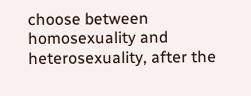choose between homosexuality and heterosexuality, after the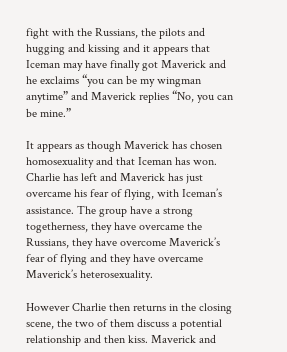fight with the Russians, the pilots and hugging and kissing and it appears that Iceman may have finally got Maverick and he exclaims “you can be my wingman anytime” and Maverick replies “No, you can be mine.”

It appears as though Maverick has chosen homosexuality and that Iceman has won. Charlie has left and Maverick has just overcame his fear of flying, with Iceman’s assistance. The group have a strong togetherness, they have overcame the Russians, they have overcome Maverick’s fear of flying and they have overcame Maverick’s heterosexuality.

However Charlie then returns in the closing scene, the two of them discuss a potential relationship and then kiss. Maverick and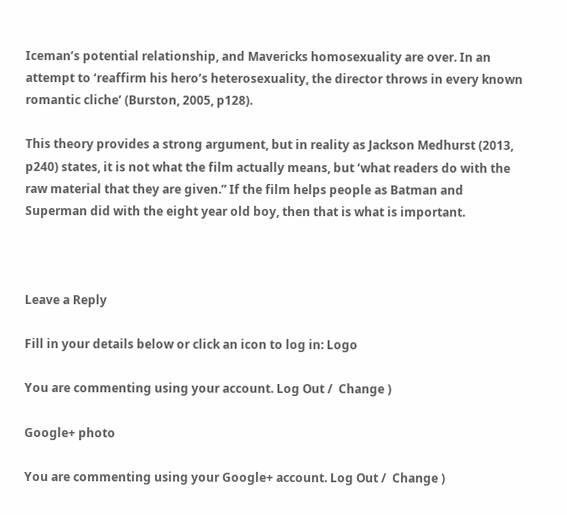Iceman’s potential relationship, and Mavericks homosexuality are over. In an attempt to ‘reaffirm his hero’s heterosexuality, the director throws in every known romantic cliche’ (Burston, 2005, p128).

This theory provides a strong argument, but in reality as Jackson Medhurst (2013, p240) states, it is not what the film actually means, but ‘what readers do with the raw material that they are given.” If the film helps people as Batman and Superman did with the eight year old boy, then that is what is important.



Leave a Reply

Fill in your details below or click an icon to log in: Logo

You are commenting using your account. Log Out /  Change )

Google+ photo

You are commenting using your Google+ account. Log Out /  Change )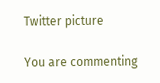Twitter picture

You are commenting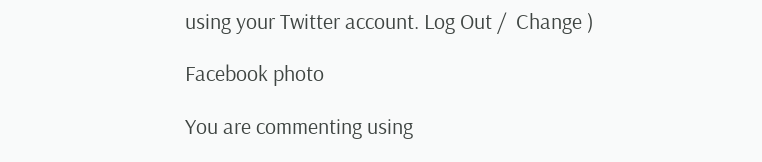using your Twitter account. Log Out /  Change )

Facebook photo

You are commenting using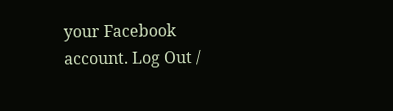your Facebook account. Log Out /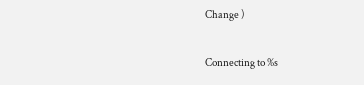Change )


Connecting to %s